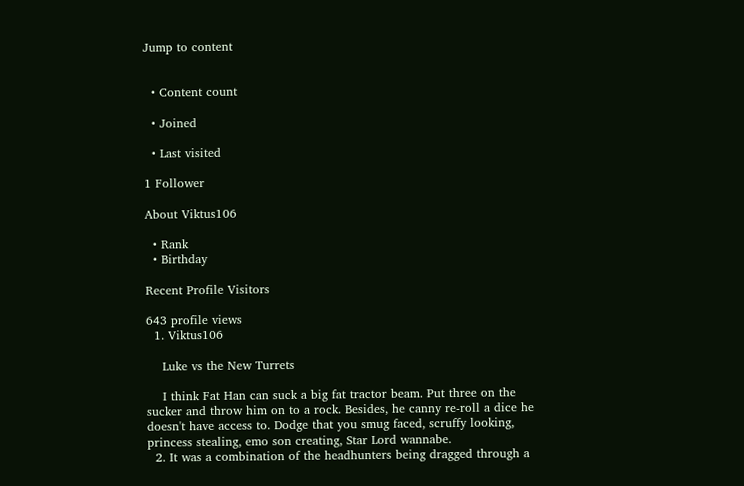Jump to content


  • Content count

  • Joined

  • Last visited

1 Follower

About Viktus106

  • Rank
  • Birthday

Recent Profile Visitors

643 profile views
  1. Viktus106

    Luke vs the New Turrets

    I think Fat Han can suck a big fat tractor beam. Put three on the sucker and throw him on to a rock. Besides, he canny re-roll a dice he doesn't have access to. Dodge that you smug faced, scruffy looking, princess stealing, emo son creating, Star Lord wannabe.
  2. It was a combination of the headhunters being dragged through a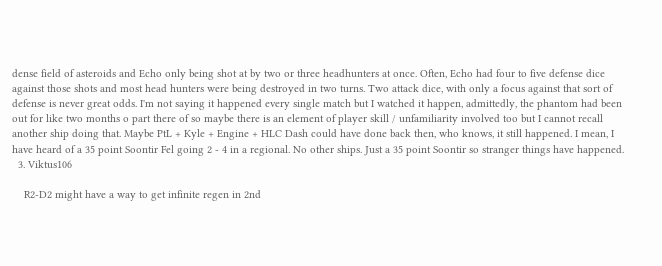dense field of asteroids and Echo only being shot at by two or three headhunters at once. Often, Echo had four to five defense dice against those shots and most head hunters were being destroyed in two turns. Two attack dice, with only a focus against that sort of defense is never great odds. I'm not saying it happened every single match but I watched it happen, admittedly, the phantom had been out for like two months o part there of so maybe there is an element of player skill / unfamiliarity involved too but I cannot recall another ship doing that. Maybe PtL + Kyle + Engine + HLC Dash could have done back then, who knows, it still happened. I mean, I have heard of a 35 point Soontir Fel going 2 - 4 in a regional. No other ships. Just a 35 point Soontir so stranger things have happened.
  3. Viktus106

    R2-D2 might have a way to get infinite regen in 2nd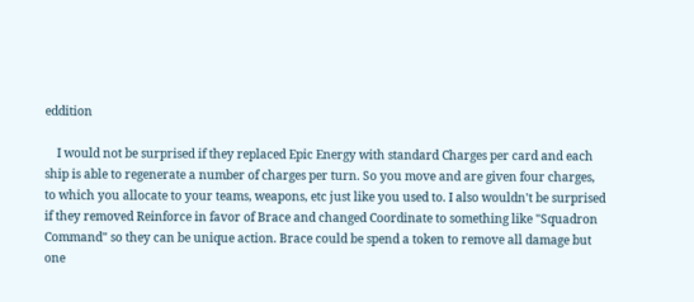eddition

    I would not be surprised if they replaced Epic Energy with standard Charges per card and each ship is able to regenerate a number of charges per turn. So you move and are given four charges, to which you allocate to your teams, weapons, etc just like you used to. I also wouldn't be surprised if they removed Reinforce in favor of Brace and changed Coordinate to something like "Squadron Command" so they can be unique action. Brace could be spend a token to remove all damage but one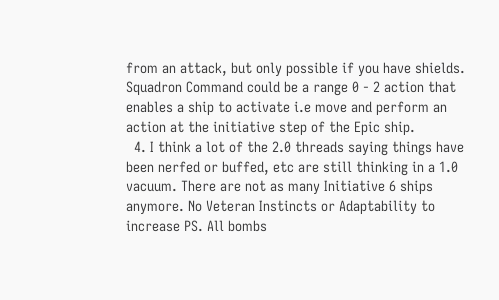from an attack, but only possible if you have shields. Squadron Command could be a range 0 - 2 action that enables a ship to activate i.e move and perform an action at the initiative step of the Epic ship.
  4. I think a lot of the 2.0 threads saying things have been nerfed or buffed, etc are still thinking in a 1.0 vacuum. There are not as many Initiative 6 ships anymore. No Veteran Instincts or Adaptability to increase PS. All bombs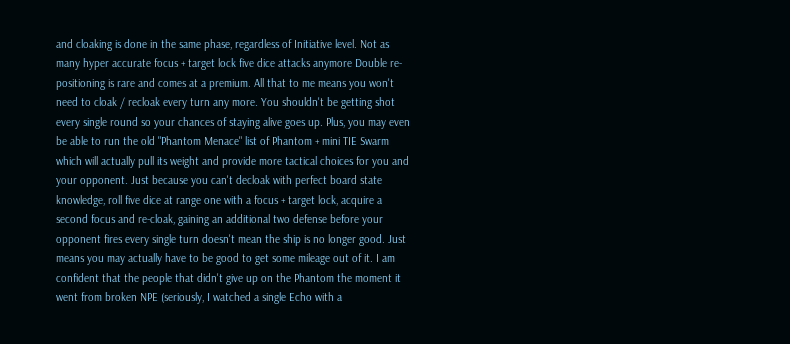and cloaking is done in the same phase, regardless of Initiative level. Not as many hyper accurate focus + target lock five dice attacks anymore Double re-positioning is rare and comes at a premium. All that to me means you won't need to cloak / recloak every turn any more. You shouldn't be getting shot every single round so your chances of staying alive goes up. Plus, you may even be able to run the old "Phantom Menace" list of Phantom + mini TIE Swarm which will actually pull its weight and provide more tactical choices for you and your opponent. Just because you can't decloak with perfect board state knowledge, roll five dice at range one with a focus + target lock, acquire a second focus and re-cloak, gaining an additional two defense before your opponent fires every single turn doesn't mean the ship is no longer good. Just means you may actually have to be good to get some mileage out of it. I am confident that the people that didn't give up on the Phantom the moment it went from broken NPE (seriously, I watched a single Echo with a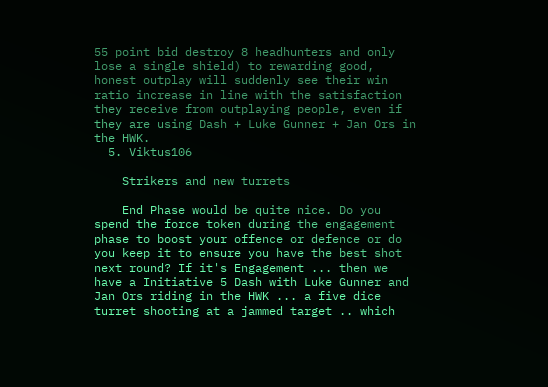55 point bid destroy 8 headhunters and only lose a single shield) to rewarding good, honest outplay will suddenly see their win ratio increase in line with the satisfaction they receive from outplaying people, even if they are using Dash + Luke Gunner + Jan Ors in the HWK.
  5. Viktus106

    Strikers and new turrets

    End Phase would be quite nice. Do you spend the force token during the engagement phase to boost your offence or defence or do you keep it to ensure you have the best shot next round? If it's Engagement ... then we have a Initiative 5 Dash with Luke Gunner and Jan Ors riding in the HWK ... a five dice turret shooting at a jammed target .. which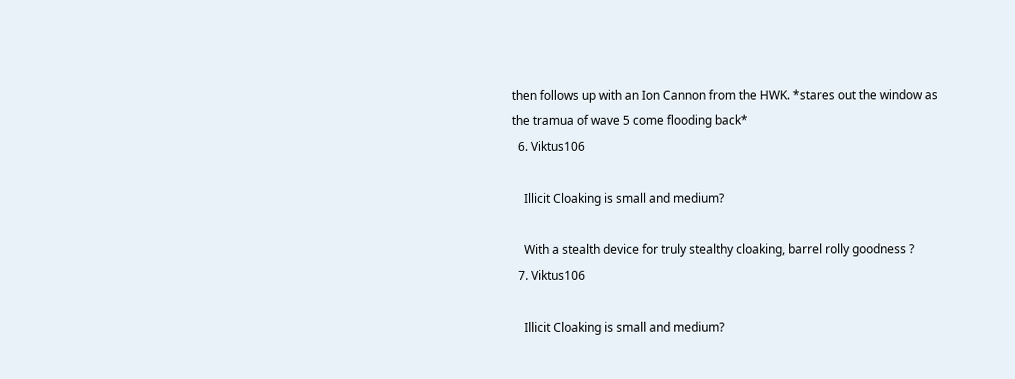then follows up with an Ion Cannon from the HWK. *stares out the window as the tramua of wave 5 come flooding back*
  6. Viktus106

    Illicit Cloaking is small and medium?

    With a stealth device for truly stealthy cloaking, barrel rolly goodness ?
  7. Viktus106

    Illicit Cloaking is small and medium?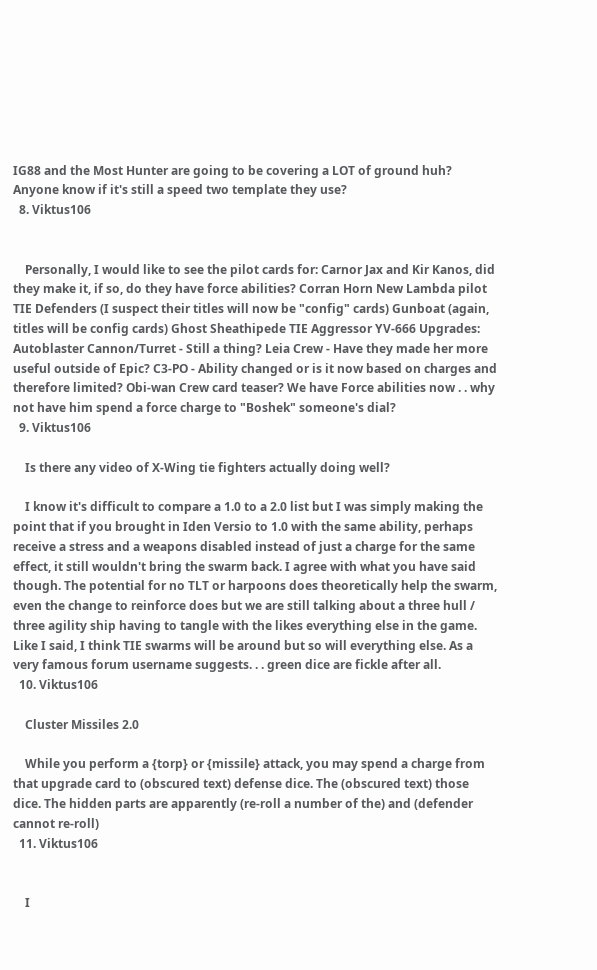IG88 and the Most Hunter are going to be covering a LOT of ground huh? Anyone know if it's still a speed two template they use?
  8. Viktus106


    Personally, I would like to see the pilot cards for: Carnor Jax and Kir Kanos, did they make it, if so, do they have force abilities? Corran Horn New Lambda pilot TIE Defenders (I suspect their titles will now be "config" cards) Gunboat (again, titles will be config cards) Ghost Sheathipede TIE Aggressor YV-666 Upgrades: Autoblaster Cannon/Turret - Still a thing? Leia Crew - Have they made her more useful outside of Epic? C3-PO - Ability changed or is it now based on charges and therefore limited? Obi-wan Crew card teaser? We have Force abilities now . . why not have him spend a force charge to "Boshek" someone's dial?
  9. Viktus106

    Is there any video of X-Wing tie fighters actually doing well?

    I know it's difficult to compare a 1.0 to a 2.0 list but I was simply making the point that if you brought in Iden Versio to 1.0 with the same ability, perhaps receive a stress and a weapons disabled instead of just a charge for the same effect, it still wouldn't bring the swarm back. I agree with what you have said though. The potential for no TLT or harpoons does theoretically help the swarm, even the change to reinforce does but we are still talking about a three hull / three agility ship having to tangle with the likes everything else in the game. Like I said, I think TIE swarms will be around but so will everything else. As a very famous forum username suggests. . . green dice are fickle after all.
  10. Viktus106

    Cluster Missiles 2.0

    While you perform a {torp} or {missile} attack, you may spend a charge from that upgrade card to (obscured text) defense dice. The (obscured text) those dice. The hidden parts are apparently (re-roll a number of the) and (defender cannot re-roll)
  11. Viktus106


    I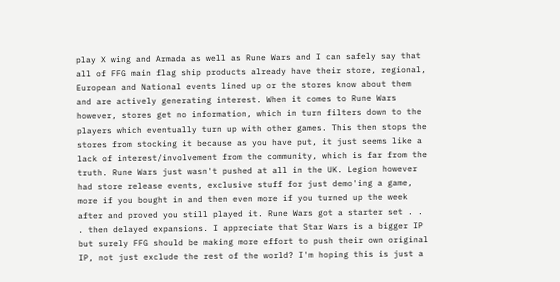play X wing and Armada as well as Rune Wars and I can safely say that all of FFG main flag ship products already have their store, regional, European and National events lined up or the stores know about them and are actively generating interest. When it comes to Rune Wars however, stores get no information, which in turn filters down to the players which eventually turn up with other games. This then stops the stores from stocking it because as you have put, it just seems like a lack of interest/involvement from the community, which is far from the truth. Rune Wars just wasn't pushed at all in the UK. Legion however had store release events, exclusive stuff for just demo'ing a game, more if you bought in and then even more if you turned up the week after and proved you still played it. Rune Wars got a starter set . . . then delayed expansions. I appreciate that Star Wars is a bigger IP but surely FFG should be making more effort to push their own original IP, not just exclude the rest of the world? I'm hoping this is just a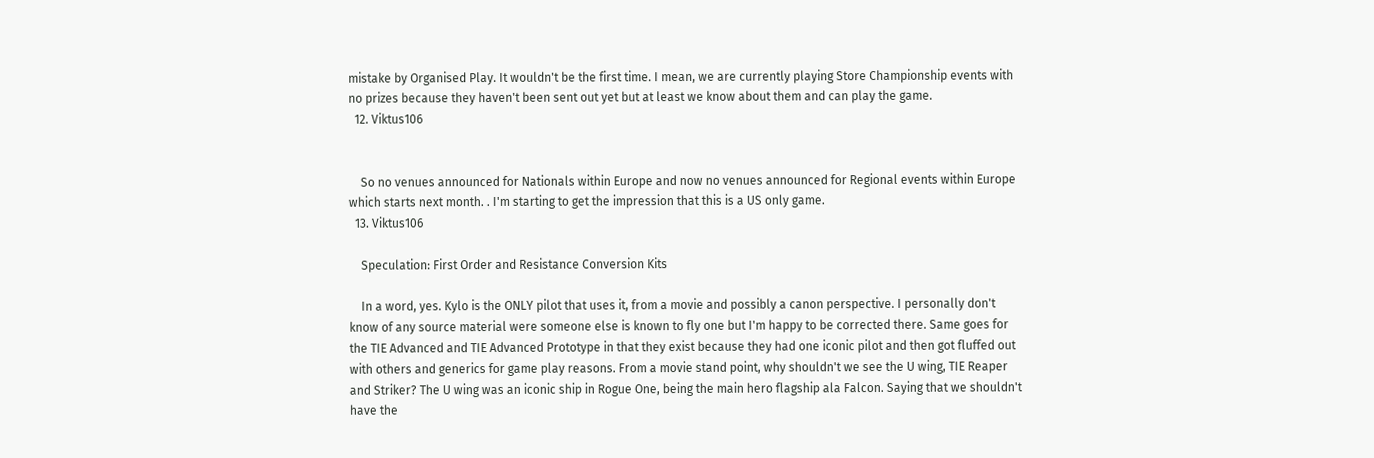mistake by Organised Play. It wouldn't be the first time. I mean, we are currently playing Store Championship events with no prizes because they haven't been sent out yet but at least we know about them and can play the game.
  12. Viktus106


    So no venues announced for Nationals within Europe and now no venues announced for Regional events within Europe which starts next month. . I'm starting to get the impression that this is a US only game.
  13. Viktus106

    Speculation: First Order and Resistance Conversion Kits

    In a word, yes. Kylo is the ONLY pilot that uses it, from a movie and possibly a canon perspective. I personally don't know of any source material were someone else is known to fly one but I'm happy to be corrected there. Same goes for the TIE Advanced and TIE Advanced Prototype in that they exist because they had one iconic pilot and then got fluffed out with others and generics for game play reasons. From a movie stand point, why shouldn't we see the U wing, TIE Reaper and Striker? The U wing was an iconic ship in Rogue One, being the main hero flagship ala Falcon. Saying that we shouldn't have the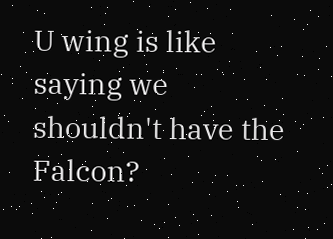U wing is like saying we shouldn't have the Falcon?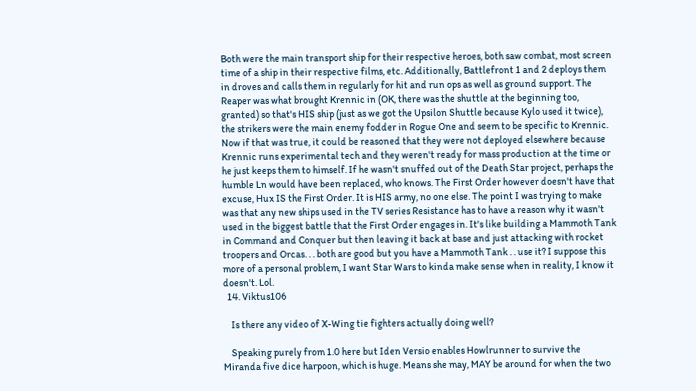Both were the main transport ship for their respective heroes, both saw combat, most screen time of a ship in their respective films, etc. Additionally, Battlefront 1 and 2 deploys them in droves and calls them in regularly for hit and run ops as well as ground support. The Reaper was what brought Krennic in (OK, there was the shuttle at the beginning too, granted) so that's HIS ship (just as we got the Upsilon Shuttle because Kylo used it twice), the strikers were the main enemy fodder in Rogue One and seem to be specific to Krennic. Now if that was true, it could be reasoned that they were not deployed elsewhere because Krennic runs experimental tech and they weren't ready for mass production at the time or he just keeps them to himself. If he wasn't snuffed out of the Death Star project, perhaps the humble Ln would have been replaced, who knows. The First Order however doesn't have that excuse, Hux IS the First Order. It is HIS army, no one else. The point I was trying to make was that any new ships used in the TV series Resistance has to have a reason why it wasn't used in the biggest battle that the First Order engages in. It's like building a Mammoth Tank in Command and Conquer but then leaving it back at base and just attacking with rocket troopers and Orcas. . . both are good but you have a Mammoth Tank . . use it? I suppose this more of a personal problem, I want Star Wars to kinda make sense when in reality, I know it doesn't. Lol.
  14. Viktus106

    Is there any video of X-Wing tie fighters actually doing well?

    Speaking purely from 1.0 here but Iden Versio enables Howlrunner to survive the Miranda five dice harpoon, which is huge. Means she may, MAY be around for when the two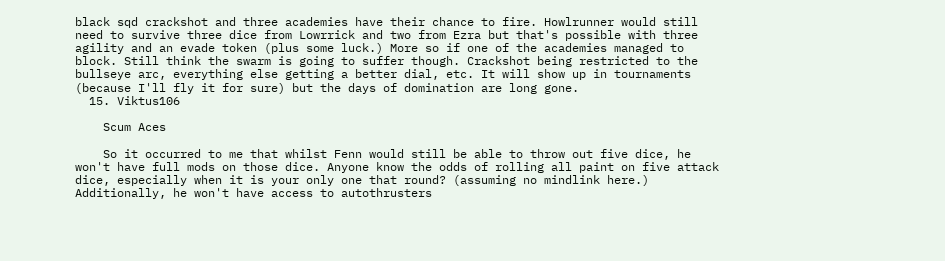black sqd crackshot and three academies have their chance to fire. Howlrunner would still need to survive three dice from Lowrrick and two from Ezra but that's possible with three agility and an evade token (plus some luck.) More so if one of the academies managed to block. Still think the swarm is going to suffer though. Crackshot being restricted to the bullseye arc, everything else getting a better dial, etc. It will show up in tournaments (because I'll fly it for sure) but the days of domination are long gone.
  15. Viktus106

    Scum Aces

    So it occurred to me that whilst Fenn would still be able to throw out five dice, he won't have full mods on those dice. Anyone know the odds of rolling all paint on five attack dice, especially when it is your only one that round? (assuming no mindlink here.) Additionally, he won't have access to autothrusters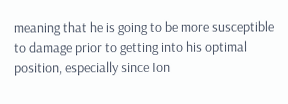meaning that he is going to be more susceptible to damage prior to getting into his optimal position, especially since Ion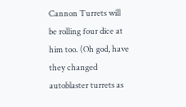Cannon Turrets will be rolling four dice at him too. (Oh god, have they changed autoblaster turrets as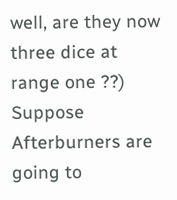well, are they now three dice at range one ??) Suppose Afterburners are going to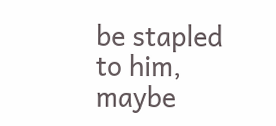be stapled to him, maybe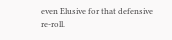even Elusive for that defensive re-roll.